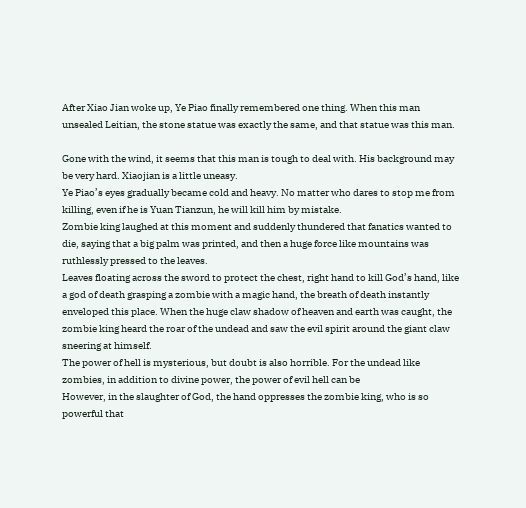After Xiao Jian woke up, Ye Piao finally remembered one thing. When this man unsealed Leitian, the stone statue was exactly the same, and that statue was this man.

Gone with the wind, it seems that this man is tough to deal with. His background may be very hard. Xiaojian is a little uneasy.
Ye Piao’s eyes gradually became cold and heavy. No matter who dares to stop me from killing, even if he is Yuan Tianzun, he will kill him by mistake.
Zombie king laughed at this moment and suddenly thundered that fanatics wanted to die, saying that a big palm was printed, and then a huge force like mountains was ruthlessly pressed to the leaves.
Leaves floating across the sword to protect the chest, right hand to kill God’s hand, like a god of death grasping a zombie with a magic hand, the breath of death instantly enveloped this place. When the huge claw shadow of heaven and earth was caught, the zombie king heard the roar of the undead and saw the evil spirit around the giant claw sneering at himself.
The power of hell is mysterious, but doubt is also horrible. For the undead like zombies, in addition to divine power, the power of evil hell can be
However, in the slaughter of God, the hand oppresses the zombie king, who is so powerful that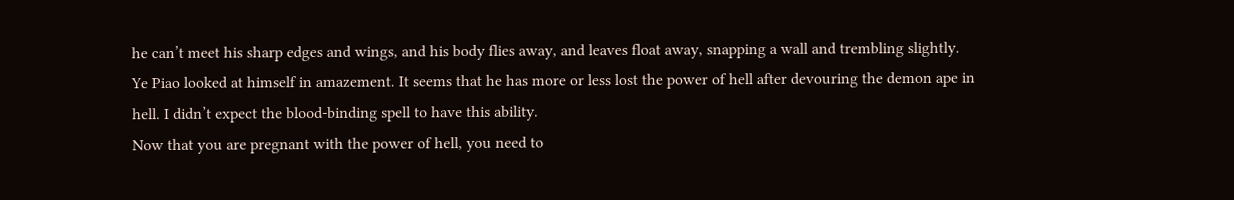he can’t meet his sharp edges and wings, and his body flies away, and leaves float away, snapping a wall and trembling slightly.
Ye Piao looked at himself in amazement. It seems that he has more or less lost the power of hell after devouring the demon ape in hell. I didn’t expect the blood-binding spell to have this ability.
Now that you are pregnant with the power of hell, you need to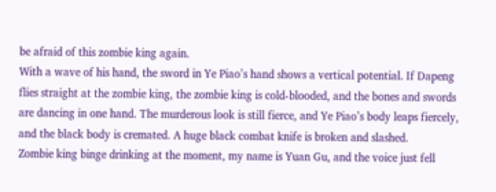be afraid of this zombie king again.
With a wave of his hand, the sword in Ye Piao’s hand shows a vertical potential. If Dapeng flies straight at the zombie king, the zombie king is cold-blooded, and the bones and swords are dancing in one hand. The murderous look is still fierce, and Ye Piao’s body leaps fiercely, and the black body is cremated. A huge black combat knife is broken and slashed.
Zombie king binge drinking at the moment, my name is Yuan Gu, and the voice just fell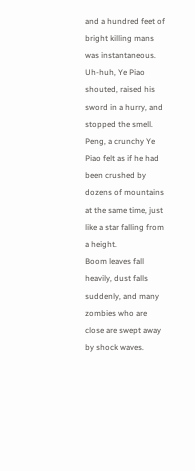and a hundred feet of bright killing mans was instantaneous.
Uh-huh, Ye Piao shouted, raised his sword in a hurry, and stopped the smell. Peng, a crunchy Ye Piao felt as if he had been crushed by dozens of mountains at the same time, just like a star falling from a height.
Boom leaves fall heavily, dust falls suddenly, and many zombies who are close are swept away by shock waves.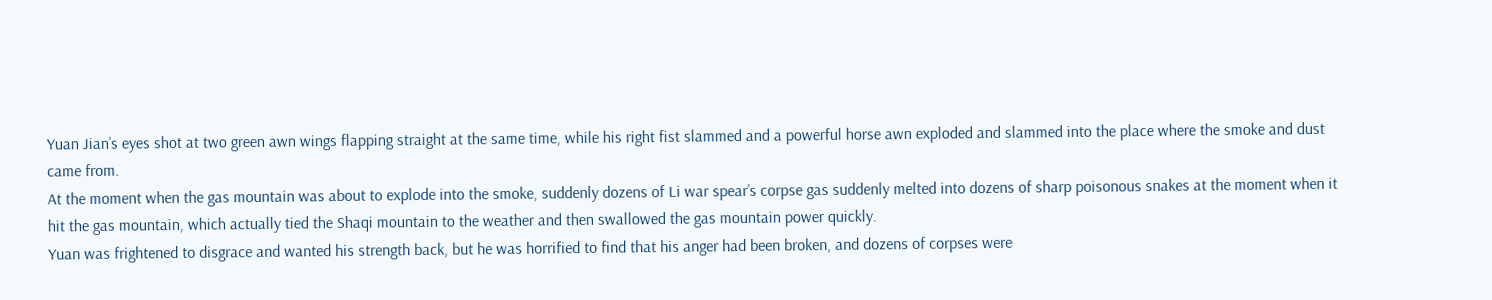Yuan Jian’s eyes shot at two green awn wings flapping straight at the same time, while his right fist slammed and a powerful horse awn exploded and slammed into the place where the smoke and dust came from.
At the moment when the gas mountain was about to explode into the smoke, suddenly dozens of Li war spear’s corpse gas suddenly melted into dozens of sharp poisonous snakes at the moment when it hit the gas mountain, which actually tied the Shaqi mountain to the weather and then swallowed the gas mountain power quickly.
Yuan was frightened to disgrace and wanted his strength back, but he was horrified to find that his anger had been broken, and dozens of corpses were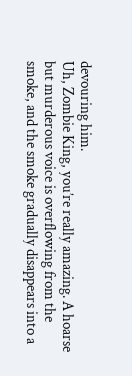devouring him.
Uh, Zombie King, you’re really amazing. A hoarse but murderous voice is overflowing from the smoke, and the smoke gradually disappears into a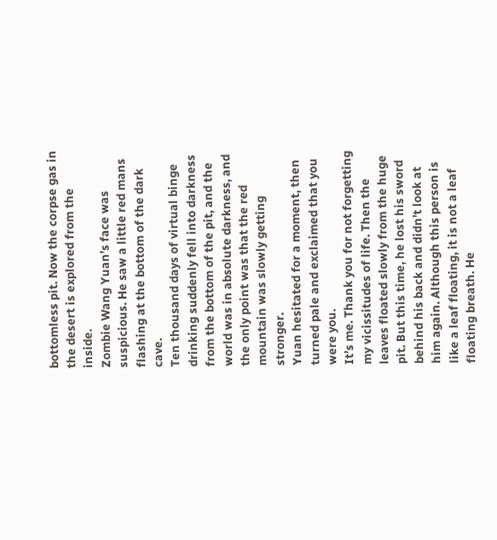bottomless pit. Now the corpse gas in the desert is explored from the inside.
Zombie Wang Yuan’s face was suspicious. He saw a little red mans flashing at the bottom of the dark cave.
Ten thousand days of virtual binge drinking suddenly fell into darkness from the bottom of the pit, and the world was in absolute darkness, and the only point was that the red mountain was slowly getting stronger.
Yuan hesitated for a moment, then turned pale and exclaimed that you were you.
It’s me. Thank you for not forgetting my vicissitudes of life. Then the leaves floated slowly from the huge pit. But this time, he lost his sword behind his back and didn’t look at him again. Although this person is like a leaf floating, it is not a leaf floating breath. He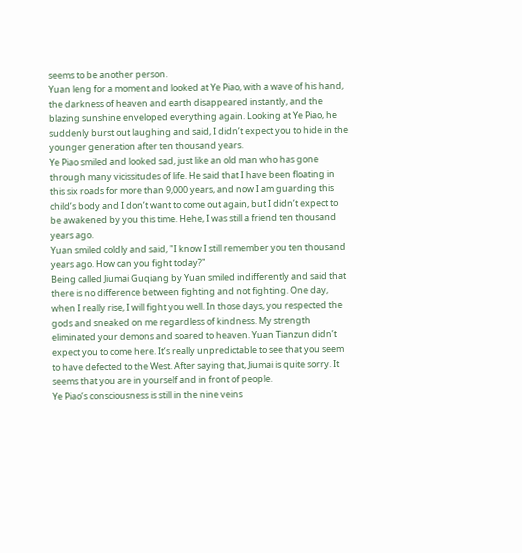seems to be another person.
Yuan leng for a moment and looked at Ye Piao, with a wave of his hand, the darkness of heaven and earth disappeared instantly, and the blazing sunshine enveloped everything again. Looking at Ye Piao, he suddenly burst out laughing and said, I didn’t expect you to hide in the younger generation after ten thousand years.
Ye Piao smiled and looked sad, just like an old man who has gone through many vicissitudes of life. He said that I have been floating in this six roads for more than 9,000 years, and now I am guarding this child’s body and I don’t want to come out again, but I didn’t expect to be awakened by you this time. Hehe, I was still a friend ten thousand years ago.
Yuan smiled coldly and said, "I know I still remember you ten thousand years ago. How can you fight today?"
Being called Jiumai Guqiang by Yuan smiled indifferently and said that there is no difference between fighting and not fighting. One day, when I really rise, I will fight you well. In those days, you respected the gods and sneaked on me regardless of kindness. My strength eliminated your demons and soared to heaven. Yuan Tianzun didn’t expect you to come here. It’s really unpredictable to see that you seem to have defected to the West. After saying that, Jiumai is quite sorry. It seems that you are in yourself and in front of people.
Ye Piao’s consciousness is still in the nine veins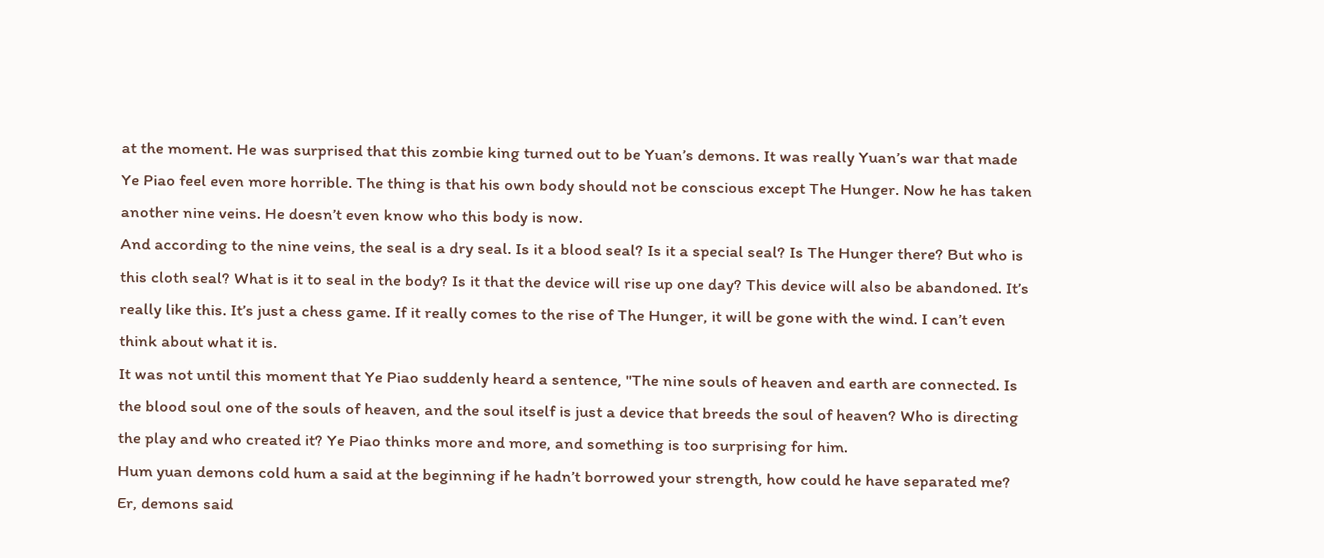at the moment. He was surprised that this zombie king turned out to be Yuan’s demons. It was really Yuan’s war that made Ye Piao feel even more horrible. The thing is that his own body should not be conscious except The Hunger. Now he has taken another nine veins. He doesn’t even know who this body is now.
And according to the nine veins, the seal is a dry seal. Is it a blood seal? Is it a special seal? Is The Hunger there? But who is this cloth seal? What is it to seal in the body? Is it that the device will rise up one day? This device will also be abandoned. It’s really like this. It’s just a chess game. If it really comes to the rise of The Hunger, it will be gone with the wind. I can’t even think about what it is.
It was not until this moment that Ye Piao suddenly heard a sentence, "The nine souls of heaven and earth are connected. Is the blood soul one of the souls of heaven, and the soul itself is just a device that breeds the soul of heaven? Who is directing the play and who created it? Ye Piao thinks more and more, and something is too surprising for him.
Hum yuan demons cold hum a said at the beginning if he hadn’t borrowed your strength, how could he have separated me? Er, demons said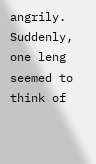angrily. Suddenly, one leng seemed to think of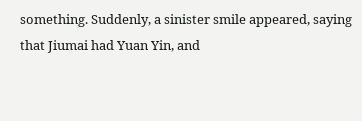something. Suddenly, a sinister smile appeared, saying that Jiumai had Yuan Yin, and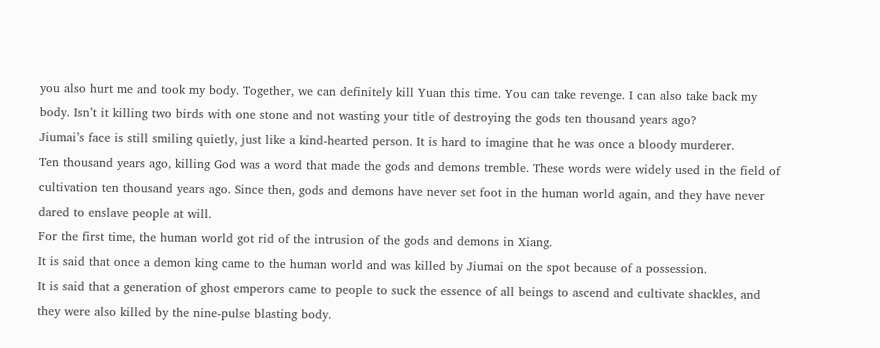you also hurt me and took my body. Together, we can definitely kill Yuan this time. You can take revenge. I can also take back my body. Isn’t it killing two birds with one stone and not wasting your title of destroying the gods ten thousand years ago?
Jiumai’s face is still smiling quietly, just like a kind-hearted person. It is hard to imagine that he was once a bloody murderer.
Ten thousand years ago, killing God was a word that made the gods and demons tremble. These words were widely used in the field of cultivation ten thousand years ago. Since then, gods and demons have never set foot in the human world again, and they have never dared to enslave people at will.
For the first time, the human world got rid of the intrusion of the gods and demons in Xiang.
It is said that once a demon king came to the human world and was killed by Jiumai on the spot because of a possession.
It is said that a generation of ghost emperors came to people to suck the essence of all beings to ascend and cultivate shackles, and they were also killed by the nine-pulse blasting body.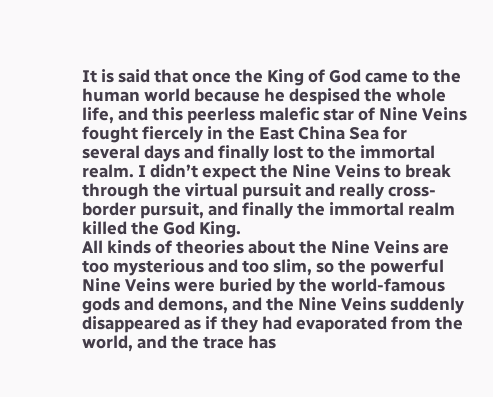It is said that once the King of God came to the human world because he despised the whole life, and this peerless malefic star of Nine Veins fought fiercely in the East China Sea for several days and finally lost to the immortal realm. I didn’t expect the Nine Veins to break through the virtual pursuit and really cross-border pursuit, and finally the immortal realm killed the God King.
All kinds of theories about the Nine Veins are too mysterious and too slim, so the powerful Nine Veins were buried by the world-famous gods and demons, and the Nine Veins suddenly disappeared as if they had evaporated from the world, and the trace has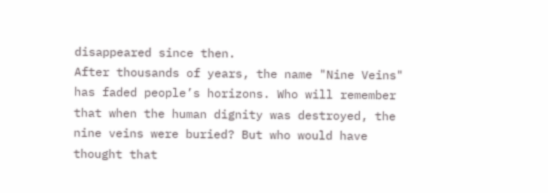disappeared since then.
After thousands of years, the name "Nine Veins" has faded people’s horizons. Who will remember that when the human dignity was destroyed, the nine veins were buried? But who would have thought that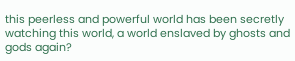this peerless and powerful world has been secretly watching this world, a world enslaved by ghosts and gods again?